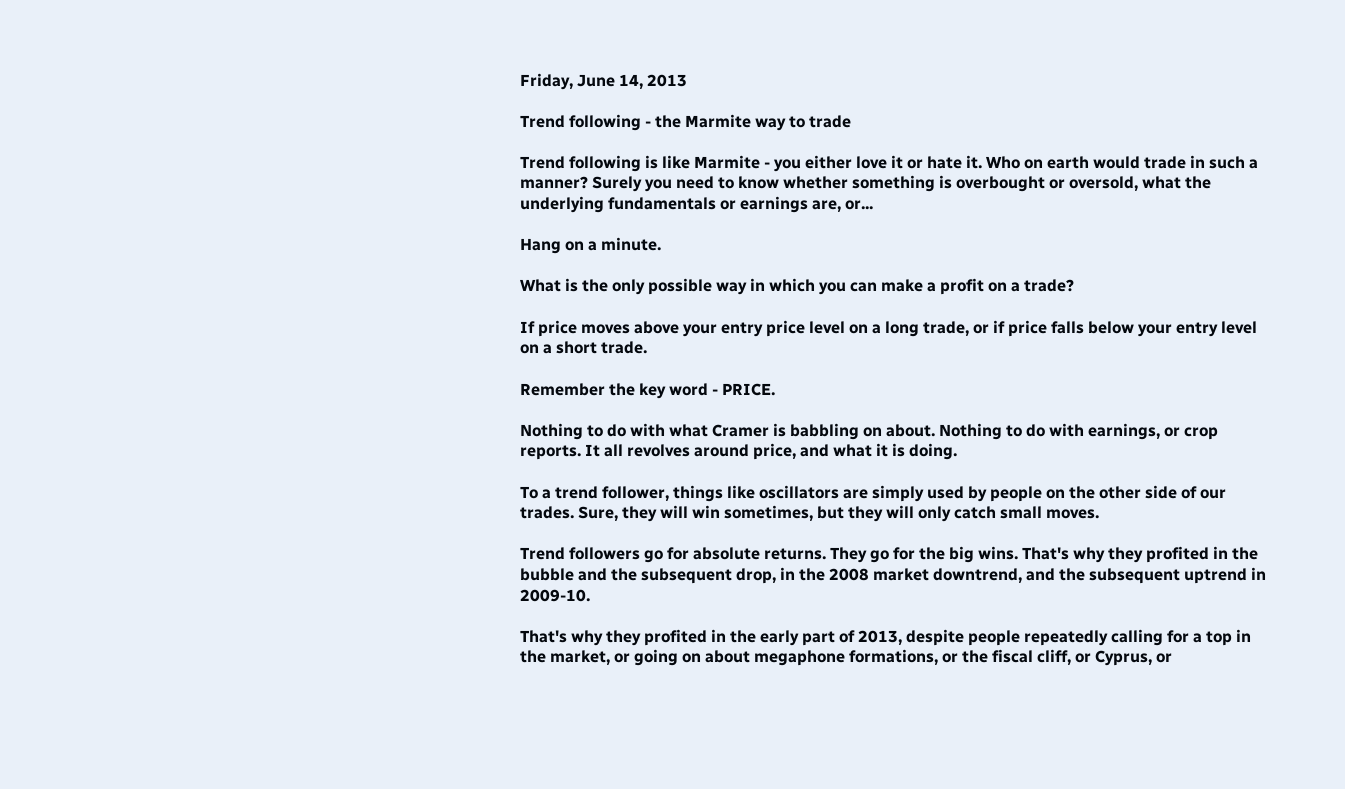Friday, June 14, 2013

Trend following - the Marmite way to trade

Trend following is like Marmite - you either love it or hate it. Who on earth would trade in such a manner? Surely you need to know whether something is overbought or oversold, what the underlying fundamentals or earnings are, or...

Hang on a minute.

What is the only possible way in which you can make a profit on a trade?

If price moves above your entry price level on a long trade, or if price falls below your entry level on a short trade.

Remember the key word - PRICE.

Nothing to do with what Cramer is babbling on about. Nothing to do with earnings, or crop reports. It all revolves around price, and what it is doing.

To a trend follower, things like oscillators are simply used by people on the other side of our trades. Sure, they will win sometimes, but they will only catch small moves.

Trend followers go for absolute returns. They go for the big wins. That's why they profited in the bubble and the subsequent drop, in the 2008 market downtrend, and the subsequent uptrend in 2009-10.

That's why they profited in the early part of 2013, despite people repeatedly calling for a top in the market, or going on about megaphone formations, or the fiscal cliff, or Cyprus, or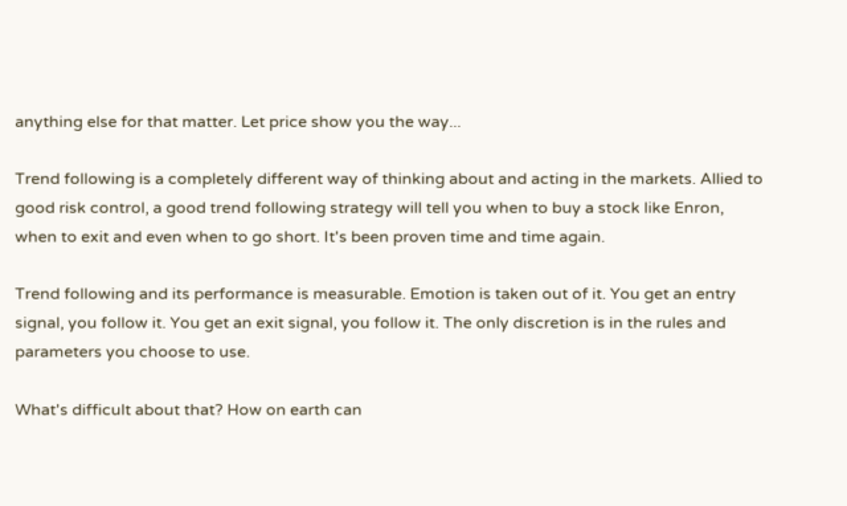anything else for that matter. Let price show you the way...

Trend following is a completely different way of thinking about and acting in the markets. Allied to good risk control, a good trend following strategy will tell you when to buy a stock like Enron, when to exit and even when to go short. It's been proven time and time again.

Trend following and its performance is measurable. Emotion is taken out of it. You get an entry signal, you follow it. You get an exit signal, you follow it. The only discretion is in the rules and parameters you choose to use.

What's difficult about that? How on earth can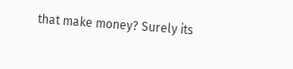that make money? Surely its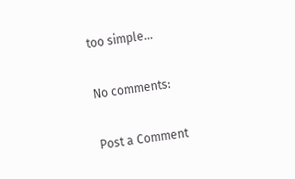too simple...

No comments:

Post a Comment